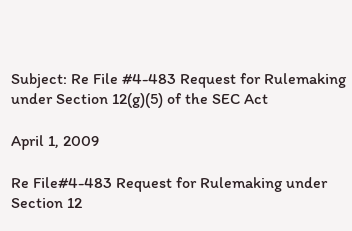Subject: Re File #4-483 Request for Rulemaking under Section 12(g)(5) of the SEC Act

April 1, 2009

Re File#4-483 Request for Rulemaking under Section 12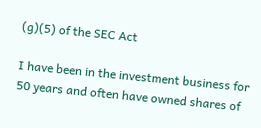(g)(5) of the SEC Act

I have been in the investment business for 50 years and often have owned shares of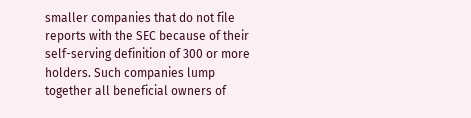smaller companies that do not file reports with the SEC because of their self-serving definition of 300 or more holders. Such companies lump together all beneficial owners of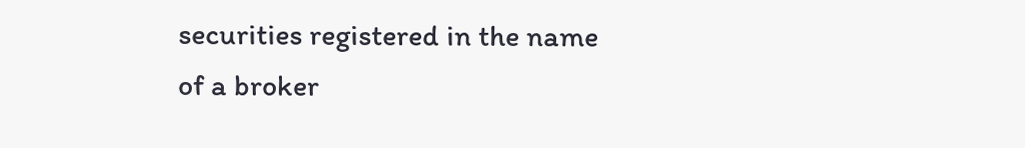securities registered in the name of a broker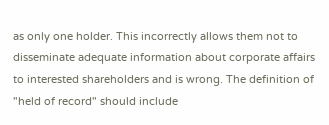as only one holder. This incorrectly allows them not to disseminate adequate information about corporate affairs to interested shareholders and is wrong. The definition of "held of record" should include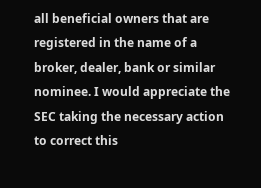all beneficial owners that are registered in the name of a broker, dealer, bank or similar nominee. I would appreciate the SEC taking the necessary action to correct this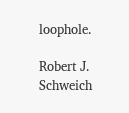loophole.

Robert J. Schweich